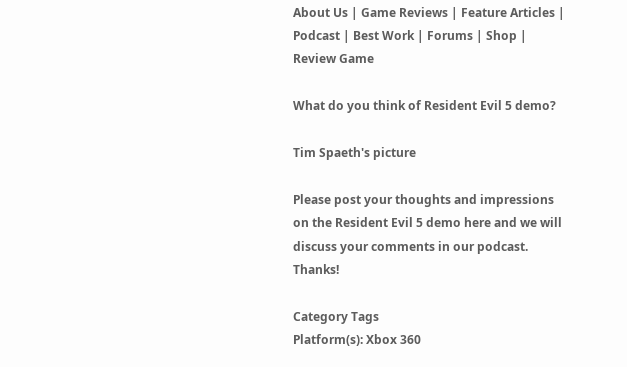About Us | Game Reviews | Feature Articles | Podcast | Best Work | Forums | Shop | Review Game

What do you think of Resident Evil 5 demo?

Tim Spaeth's picture

Please post your thoughts and impressions on the Resident Evil 5 demo here and we will discuss your comments in our podcast. Thanks!

Category Tags
Platform(s): Xbox 360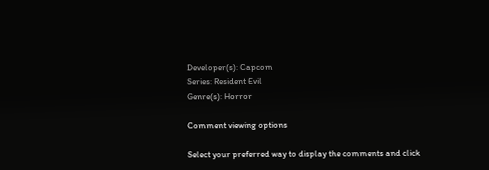Developer(s): Capcom
Series: Resident Evil
Genre(s): Horror

Comment viewing options

Select your preferred way to display the comments and click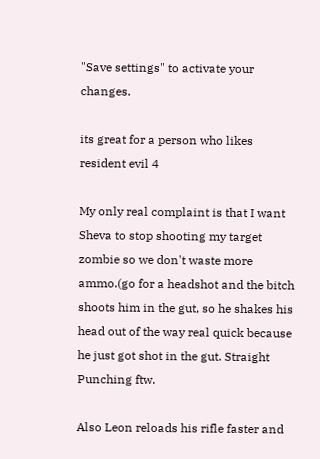"Save settings" to activate your changes.

its great for a person who likes resident evil 4

My only real complaint is that I want Sheva to stop shooting my target zombie so we don't waste more ammo.(go for a headshot and the bitch shoots him in the gut, so he shakes his head out of the way real quick because he just got shot in the gut. Straight Punching ftw.

Also Leon reloads his rifle faster and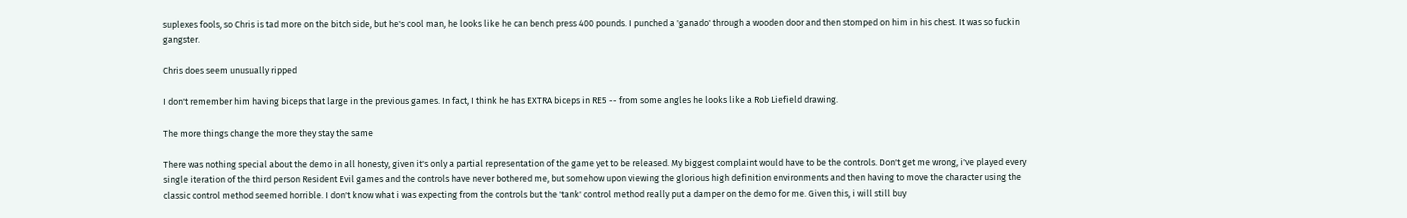suplexes fools, so Chris is tad more on the bitch side, but he's cool man, he looks like he can bench press 400 pounds. I punched a 'ganado' through a wooden door and then stomped on him in his chest. It was so fuckin gangster.

Chris does seem unusually ripped

I don't remember him having biceps that large in the previous games. In fact, I think he has EXTRA biceps in RE5 -- from some angles he looks like a Rob Liefield drawing.

The more things change the more they stay the same

There was nothing special about the demo in all honesty, given it's only a partial representation of the game yet to be released. My biggest complaint would have to be the controls. Don't get me wrong, i've played every single iteration of the third person Resident Evil games and the controls have never bothered me, but somehow upon viewing the glorious high definition environments and then having to move the character using the classic control method seemed horrible. I don't know what i was expecting from the controls but the 'tank' control method really put a damper on the demo for me. Given this, i will still buy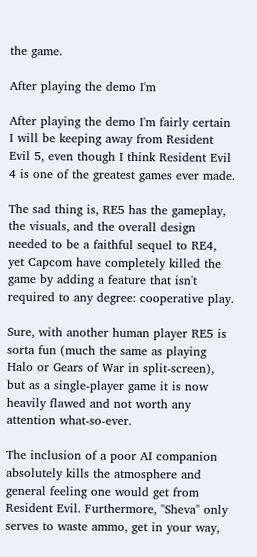the game.

After playing the demo I'm

After playing the demo I'm fairly certain I will be keeping away from Resident Evil 5, even though I think Resident Evil 4 is one of the greatest games ever made.

The sad thing is, RE5 has the gameplay, the visuals, and the overall design needed to be a faithful sequel to RE4, yet Capcom have completely killed the game by adding a feature that isn't required to any degree: cooperative play.

Sure, with another human player RE5 is sorta fun (much the same as playing Halo or Gears of War in split-screen), but as a single-player game it is now heavily flawed and not worth any attention what-so-ever.

The inclusion of a poor AI companion absolutely kills the atmosphere and general feeling one would get from Resident Evil. Furthermore, "Sheva" only serves to waste ammo, get in your way,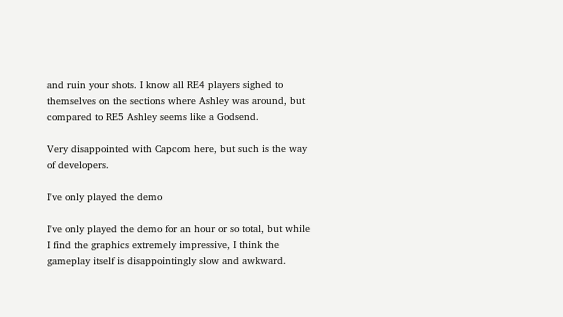and ruin your shots. I know all RE4 players sighed to themselves on the sections where Ashley was around, but compared to RE5 Ashley seems like a Godsend.

Very disappointed with Capcom here, but such is the way of developers.

I've only played the demo

I've only played the demo for an hour or so total, but while I find the graphics extremely impressive, I think the gameplay itself is disappointingly slow and awkward.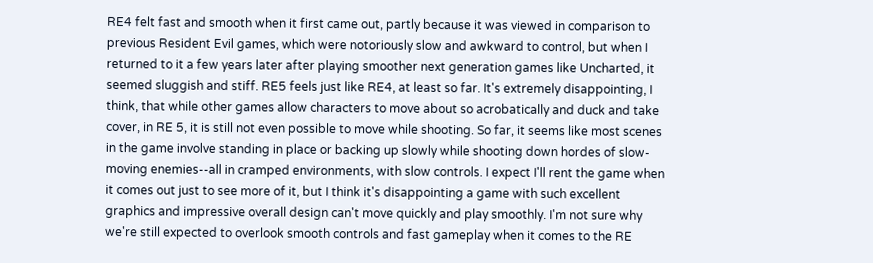RE4 felt fast and smooth when it first came out, partly because it was viewed in comparison to previous Resident Evil games, which were notoriously slow and awkward to control, but when I returned to it a few years later after playing smoother next generation games like Uncharted, it seemed sluggish and stiff. RE5 feels just like RE4, at least so far. It's extremely disappointing, I think, that while other games allow characters to move about so acrobatically and duck and take cover, in RE 5, it is still not even possible to move while shooting. So far, it seems like most scenes in the game involve standing in place or backing up slowly while shooting down hordes of slow-moving enemies--all in cramped environments, with slow controls. I expect I'll rent the game when it comes out just to see more of it, but I think it's disappointing a game with such excellent graphics and impressive overall design can't move quickly and play smoothly. I'm not sure why we're still expected to overlook smooth controls and fast gameplay when it comes to the RE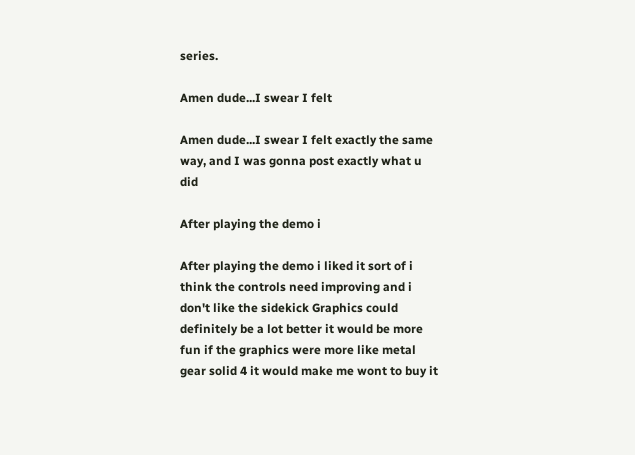series.

Amen dude...I swear I felt

Amen dude...I swear I felt exactly the same way, and I was gonna post exactly what u did

After playing the demo i

After playing the demo i liked it sort of i think the controls need improving and i don't like the sidekick Graphics could definitely be a lot better it would be more fun if the graphics were more like metal gear solid 4 it would make me wont to buy it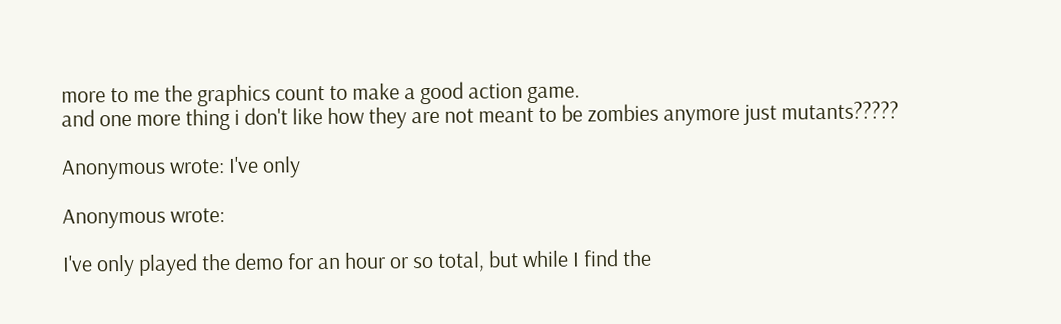more to me the graphics count to make a good action game.
and one more thing i don't like how they are not meant to be zombies anymore just mutants?????

Anonymous wrote: I've only

Anonymous wrote:

I've only played the demo for an hour or so total, but while I find the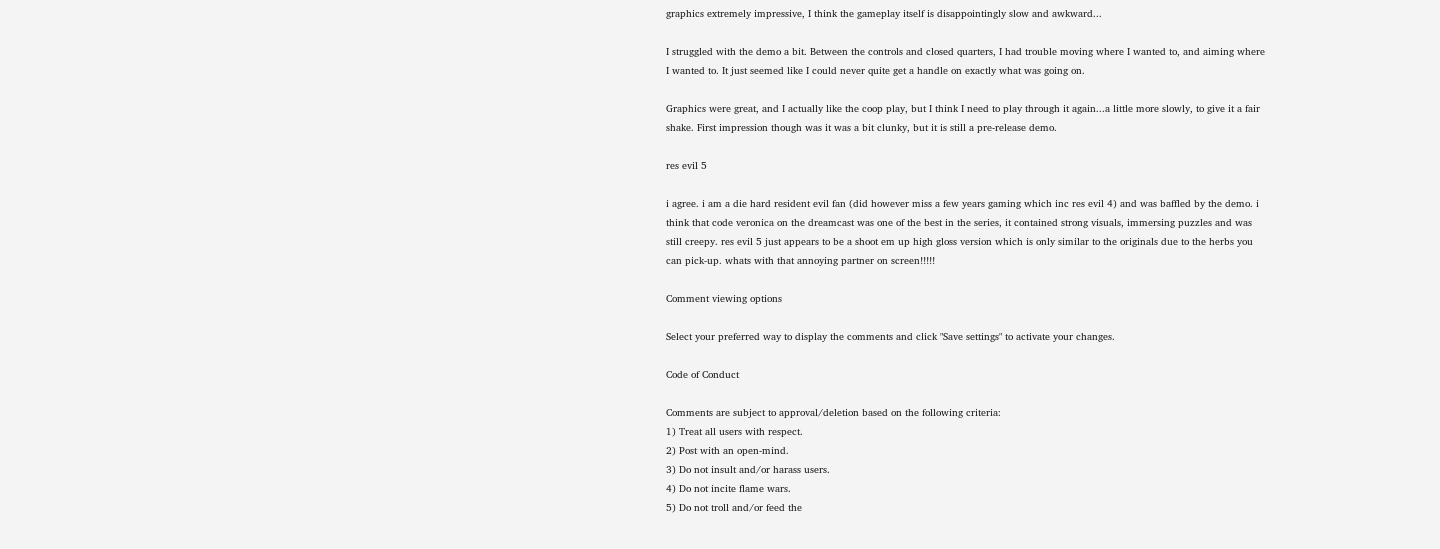graphics extremely impressive, I think the gameplay itself is disappointingly slow and awkward...

I struggled with the demo a bit. Between the controls and closed quarters, I had trouble moving where I wanted to, and aiming where I wanted to. It just seemed like I could never quite get a handle on exactly what was going on.

Graphics were great, and I actually like the coop play, but I think I need to play through it again...a little more slowly, to give it a fair shake. First impression though was it was a bit clunky, but it is still a pre-release demo.

res evil 5

i agree. i am a die hard resident evil fan (did however miss a few years gaming which inc res evil 4) and was baffled by the demo. i think that code veronica on the dreamcast was one of the best in the series, it contained strong visuals, immersing puzzles and was still creepy. res evil 5 just appears to be a shoot em up high gloss version which is only similar to the originals due to the herbs you can pick-up. whats with that annoying partner on screen!!!!!

Comment viewing options

Select your preferred way to display the comments and click "Save settings" to activate your changes.

Code of Conduct

Comments are subject to approval/deletion based on the following criteria:
1) Treat all users with respect.
2) Post with an open-mind.
3) Do not insult and/or harass users.
4) Do not incite flame wars.
5) Do not troll and/or feed the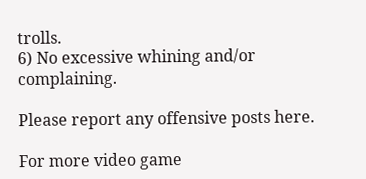trolls.
6) No excessive whining and/or complaining.

Please report any offensive posts here.

For more video game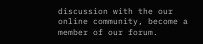discussion with the our online community, become a member of our forum.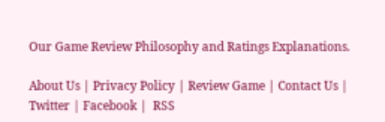Our Game Review Philosophy and Ratings Explanations.

About Us | Privacy Policy | Review Game | Contact Us | Twitter | Facebook |  RSS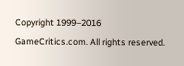Copyright 1999–2016 GameCritics.com. All rights reserved.